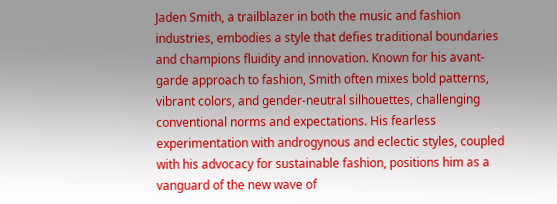Jaden Smith, a trailblazer in both the music and fashion industries, embodies a style that defies traditional boundaries and champions fluidity and innovation. Known for his avant-garde approach to fashion, Smith often mixes bold patterns, vibrant colors, and gender-neutral silhouettes, challenging conventional norms and expectations. His fearless experimentation with androgynous and eclectic styles, coupled with his advocacy for sustainable fashion, positions him as a vanguard of the new wave of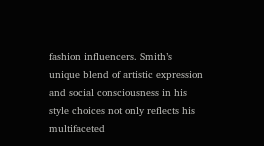fashion influencers. Smith’s unique blend of artistic expression and social consciousness in his style choices not only reflects his multifaceted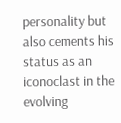personality but also cements his status as an iconoclast in the evolving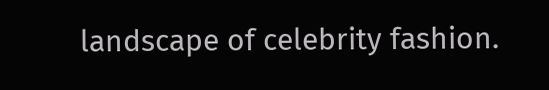landscape of celebrity fashion.